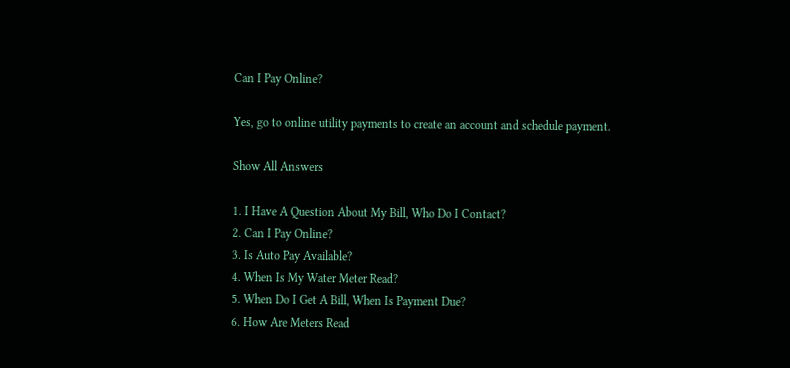Can I Pay Online?

Yes, go to online utility payments to create an account and schedule payment.

Show All Answers

1. I Have A Question About My Bill, Who Do I Contact?
2. Can I Pay Online?
3. Is Auto Pay Available?
4. When Is My Water Meter Read?
5. When Do I Get A Bill, When Is Payment Due?
6. How Are Meters Read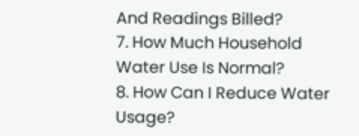And Readings Billed?
7. How Much Household Water Use Is Normal?
8. How Can I Reduce Water Usage?